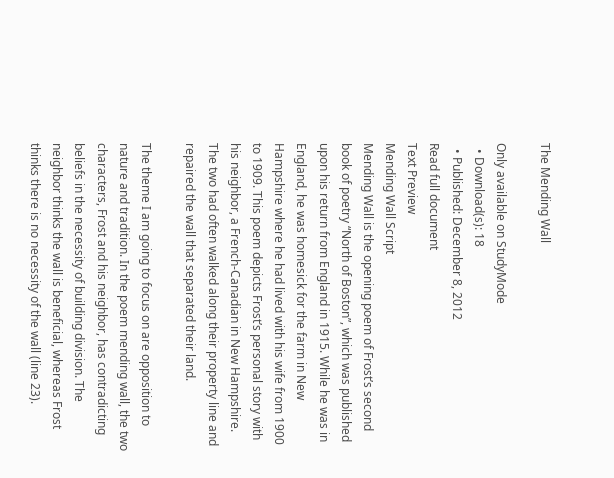The Mending Wall

Only available on StudyMode
  • Download(s): 18
  • Published: December 8, 2012
Read full document
Text Preview
Mending Wall Script
Mending Wall is the opening poem of Frost’s second book of poetry “North of Boston”, which was published upon his return from England in 1915. While he was in England, he was homesick for the farm in New Hampshire where he had lived with his wife from 1900 to 1909. This poem depicts Frost’s personal story with his neighbor, a French-Canadian in New Hampshire. The two had often walked along their property line and repaired the wall that separated their land.

The theme I am going to focus on are opposition to nature and tradition. In the poem mending wall, the two characters, Frost and his neighbor, has contradicting beliefs in the necessity of building division. The neighbor thinks the wall is beneficial, whereas Frost thinks there is no necessity of the wall (line 23).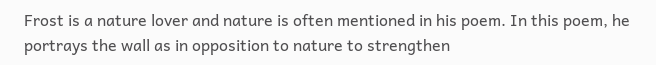Frost is a nature lover and nature is often mentioned in his poem. In this poem, he portrays the wall as in opposition to nature to strengthen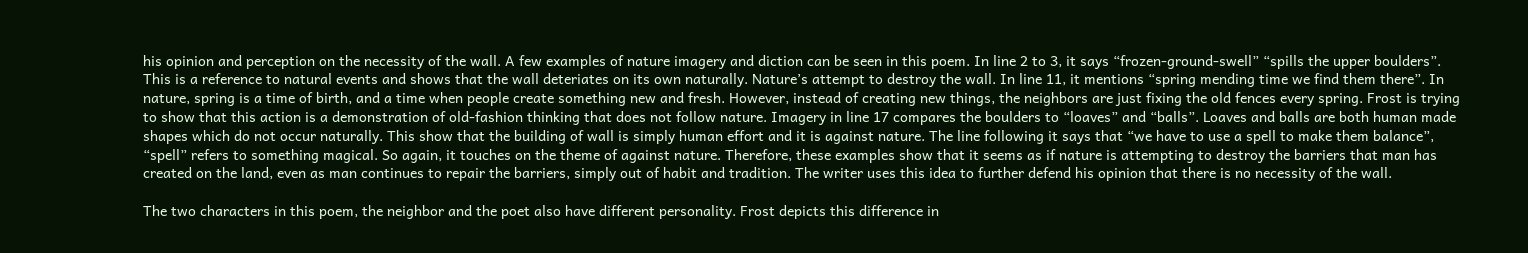his opinion and perception on the necessity of the wall. A few examples of nature imagery and diction can be seen in this poem. In line 2 to 3, it says “frozen-ground-swell” “spills the upper boulders”. This is a reference to natural events and shows that the wall deteriates on its own naturally. Nature’s attempt to destroy the wall. In line 11, it mentions “spring mending time we find them there”. In nature, spring is a time of birth, and a time when people create something new and fresh. However, instead of creating new things, the neighbors are just fixing the old fences every spring. Frost is trying to show that this action is a demonstration of old-fashion thinking that does not follow nature. Imagery in line 17 compares the boulders to “loaves” and “balls”. Loaves and balls are both human made shapes which do not occur naturally. This show that the building of wall is simply human effort and it is against nature. The line following it says that “we have to use a spell to make them balance”, “spell” refers to something magical. So again, it touches on the theme of against nature. Therefore, these examples show that it seems as if nature is attempting to destroy the barriers that man has created on the land, even as man continues to repair the barriers, simply out of habit and tradition. The writer uses this idea to further defend his opinion that there is no necessity of the wall.

The two characters in this poem, the neighbor and the poet also have different personality. Frost depicts this difference in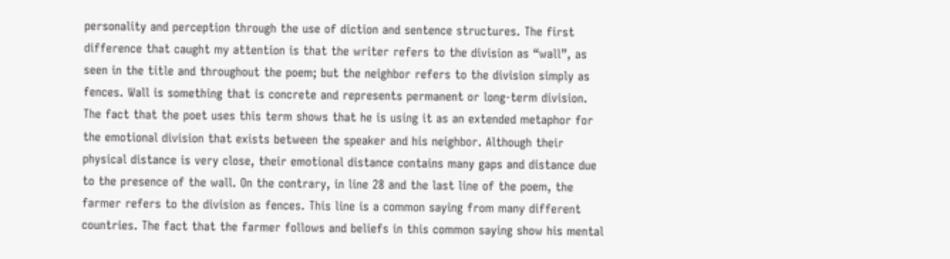personality and perception through the use of diction and sentence structures. The first difference that caught my attention is that the writer refers to the division as “wall”, as seen in the title and throughout the poem; but the neighbor refers to the division simply as fences. Wall is something that is concrete and represents permanent or long-term division. The fact that the poet uses this term shows that he is using it as an extended metaphor for the emotional division that exists between the speaker and his neighbor. Although their physical distance is very close, their emotional distance contains many gaps and distance due to the presence of the wall. On the contrary, in line 28 and the last line of the poem, the farmer refers to the division as fences. This line is a common saying from many different countries. The fact that the farmer follows and beliefs in this common saying show his mental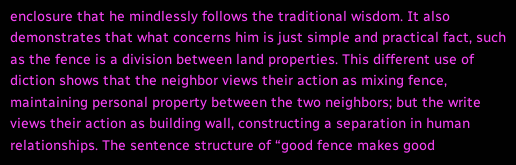enclosure that he mindlessly follows the traditional wisdom. It also demonstrates that what concerns him is just simple and practical fact, such as the fence is a division between land properties. This different use of diction shows that the neighbor views their action as mixing fence, maintaining personal property between the two neighbors; but the write views their action as building wall, constructing a separation in human relationships. The sentence structure of “good fence makes good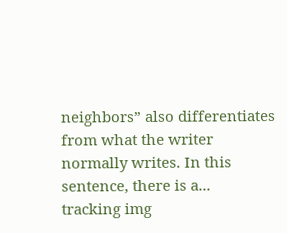neighbors” also differentiates from what the writer normally writes. In this sentence, there is a...
tracking img